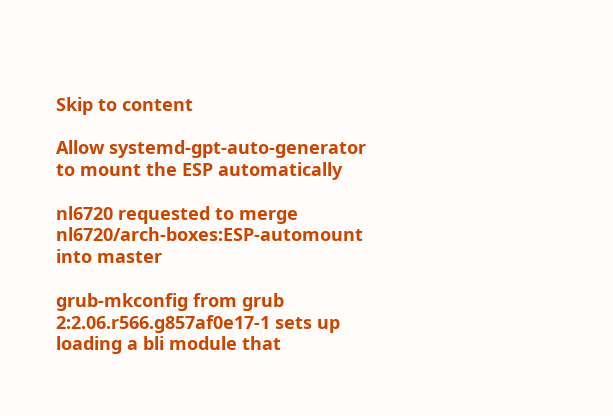Skip to content

Allow systemd-gpt-auto-generator to mount the ESP automatically

nl6720 requested to merge nl6720/arch-boxes:ESP-automount into master

grub-mkconfig from grub 2:2.06.r566.g857af0e17-1 sets up loading a bli module that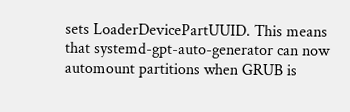sets LoaderDevicePartUUID. This means that systemd-gpt-auto-generator can now automount partitions when GRUB is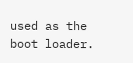used as the boot loader.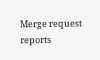Merge request reports